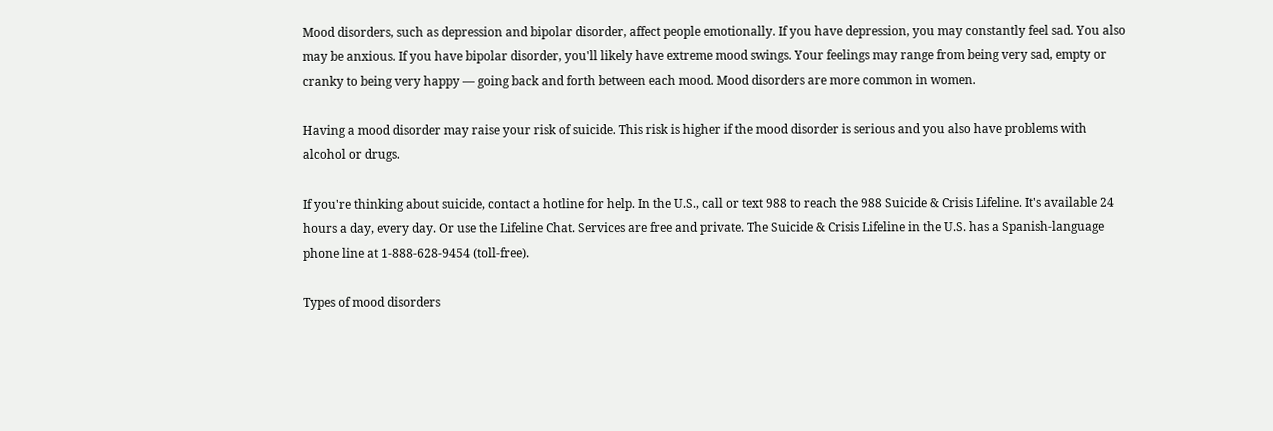Mood disorders, such as depression and bipolar disorder, affect people emotionally. If you have depression, you may constantly feel sad. You also may be anxious. If you have bipolar disorder, you'll likely have extreme mood swings. Your feelings may range from being very sad, empty or cranky to being very happy — going back and forth between each mood. Mood disorders are more common in women.

Having a mood disorder may raise your risk of suicide. This risk is higher if the mood disorder is serious and you also have problems with alcohol or drugs.

If you're thinking about suicide, contact a hotline for help. In the U.S., call or text 988 to reach the 988 Suicide & Crisis Lifeline. It's available 24 hours a day, every day. Or use the Lifeline Chat. Services are free and private. The Suicide & Crisis Lifeline in the U.S. has a Spanish-language phone line at 1-888-628-9454 (toll-free).

Types of mood disorders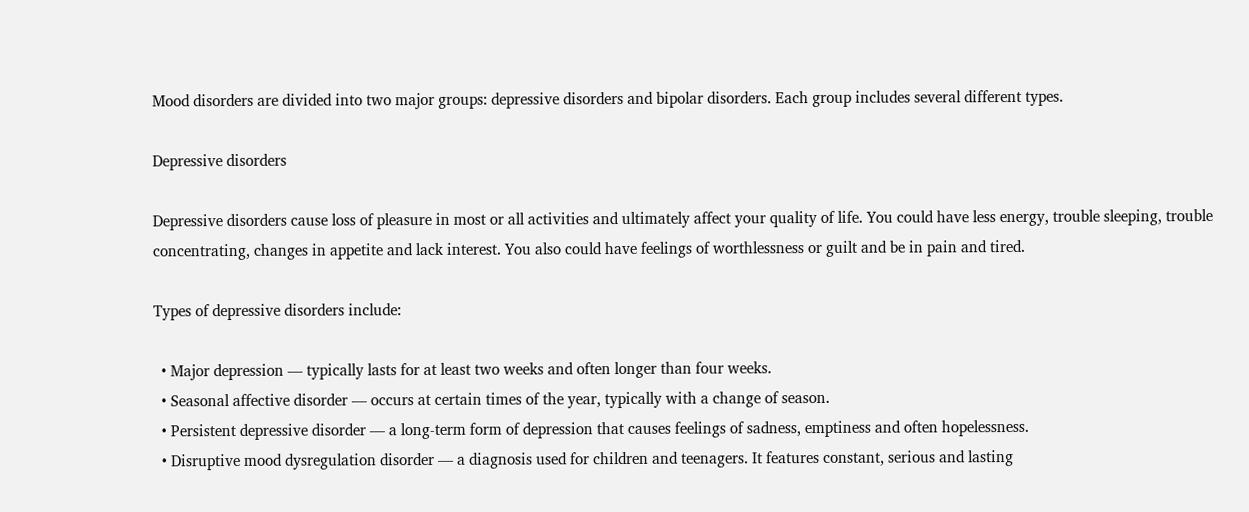Mood disorders are divided into two major groups: depressive disorders and bipolar disorders. Each group includes several different types.

Depressive disorders

Depressive disorders cause loss of pleasure in most or all activities and ultimately affect your quality of life. You could have less energy, trouble sleeping, trouble concentrating, changes in appetite and lack interest. You also could have feelings of worthlessness or guilt and be in pain and tired.

Types of depressive disorders include:

  • Major depression — typically lasts for at least two weeks and often longer than four weeks.
  • Seasonal affective disorder — occurs at certain times of the year, typically with a change of season.
  • Persistent depressive disorder — a long-term form of depression that causes feelings of sadness, emptiness and often hopelessness.
  • Disruptive mood dysregulation disorder — a diagnosis used for children and teenagers. It features constant, serious and lasting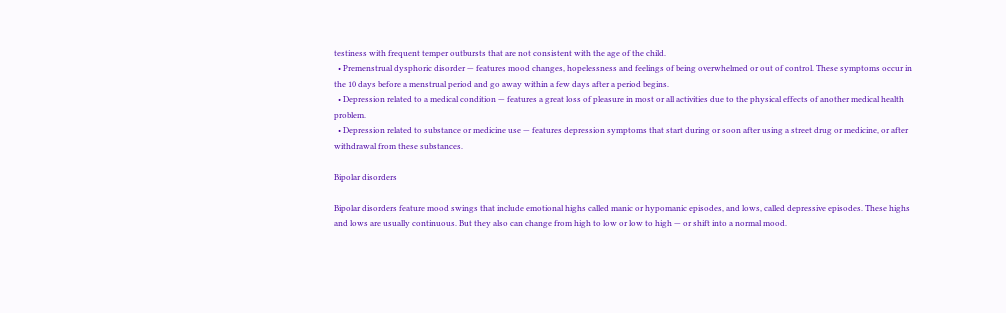testiness with frequent temper outbursts that are not consistent with the age of the child.
  • Premenstrual dysphoric disorder — features mood changes, hopelessness and feelings of being overwhelmed or out of control. These symptoms occur in the 10 days before a menstrual period and go away within a few days after a period begins.
  • Depression related to a medical condition — features a great loss of pleasure in most or all activities due to the physical effects of another medical health problem.
  • Depression related to substance or medicine use — features depression symptoms that start during or soon after using a street drug or medicine, or after withdrawal from these substances.

Bipolar disorders

Bipolar disorders feature mood swings that include emotional highs called manic or hypomanic episodes, and lows, called depressive episodes. These highs and lows are usually continuous. But they also can change from high to low or low to high — or shift into a normal mood.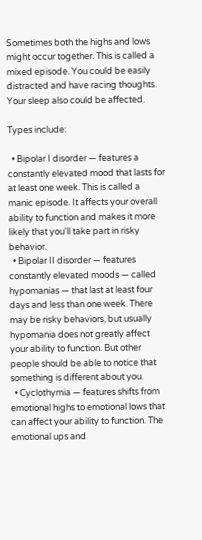Sometimes both the highs and lows might occur together. This is called a mixed episode. You could be easily distracted and have racing thoughts. Your sleep also could be affected.

Types include:

  • Bipolar I disorder — features a constantly elevated mood that lasts for at least one week. This is called a manic episode. It affects your overall ability to function and makes it more likely that you'll take part in risky behavior.
  • Bipolar II disorder — features constantly elevated moods — called hypomanias — that last at least four days and less than one week. There may be risky behaviors, but usually hypomania does not greatly affect your ability to function. But other people should be able to notice that something is different about you.
  • Cyclothymia — features shifts from emotional highs to emotional lows that can affect your ability to function. The emotional ups and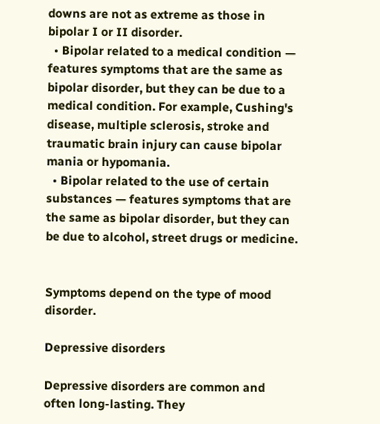downs are not as extreme as those in bipolar I or II disorder.
  • Bipolar related to a medical condition — features symptoms that are the same as bipolar disorder, but they can be due to a medical condition. For example, Cushing's disease, multiple sclerosis, stroke and traumatic brain injury can cause bipolar mania or hypomania.
  • Bipolar related to the use of certain substances — features symptoms that are the same as bipolar disorder, but they can be due to alcohol, street drugs or medicine.


Symptoms depend on the type of mood disorder.

Depressive disorders

Depressive disorders are common and often long-lasting. They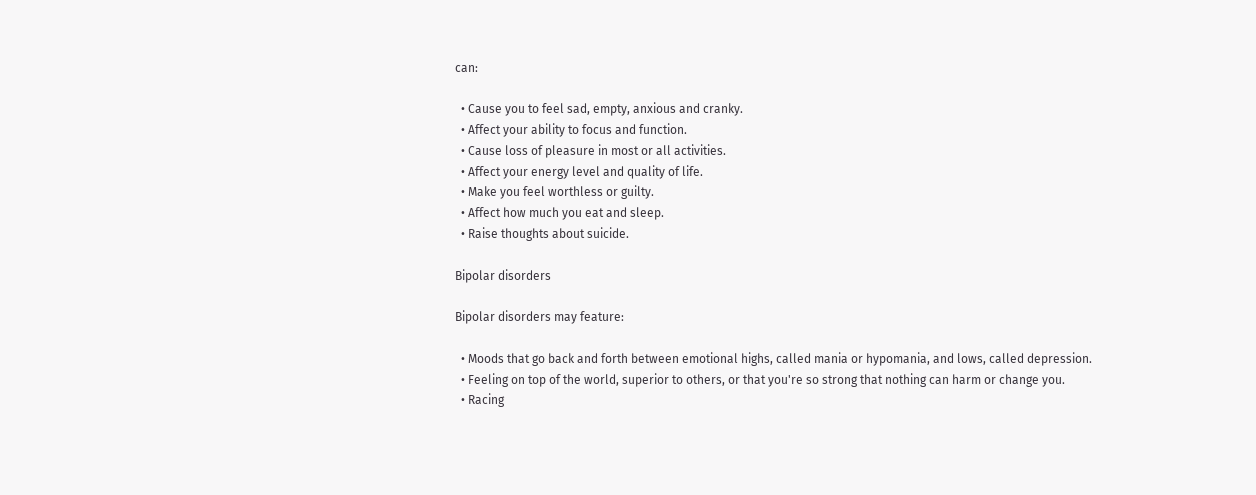can:

  • Cause you to feel sad, empty, anxious and cranky.
  • Affect your ability to focus and function.
  • Cause loss of pleasure in most or all activities.
  • Affect your energy level and quality of life.
  • Make you feel worthless or guilty.
  • Affect how much you eat and sleep.
  • Raise thoughts about suicide.

Bipolar disorders

Bipolar disorders may feature:

  • Moods that go back and forth between emotional highs, called mania or hypomania, and lows, called depression.
  • Feeling on top of the world, superior to others, or that you're so strong that nothing can harm or change you.
  • Racing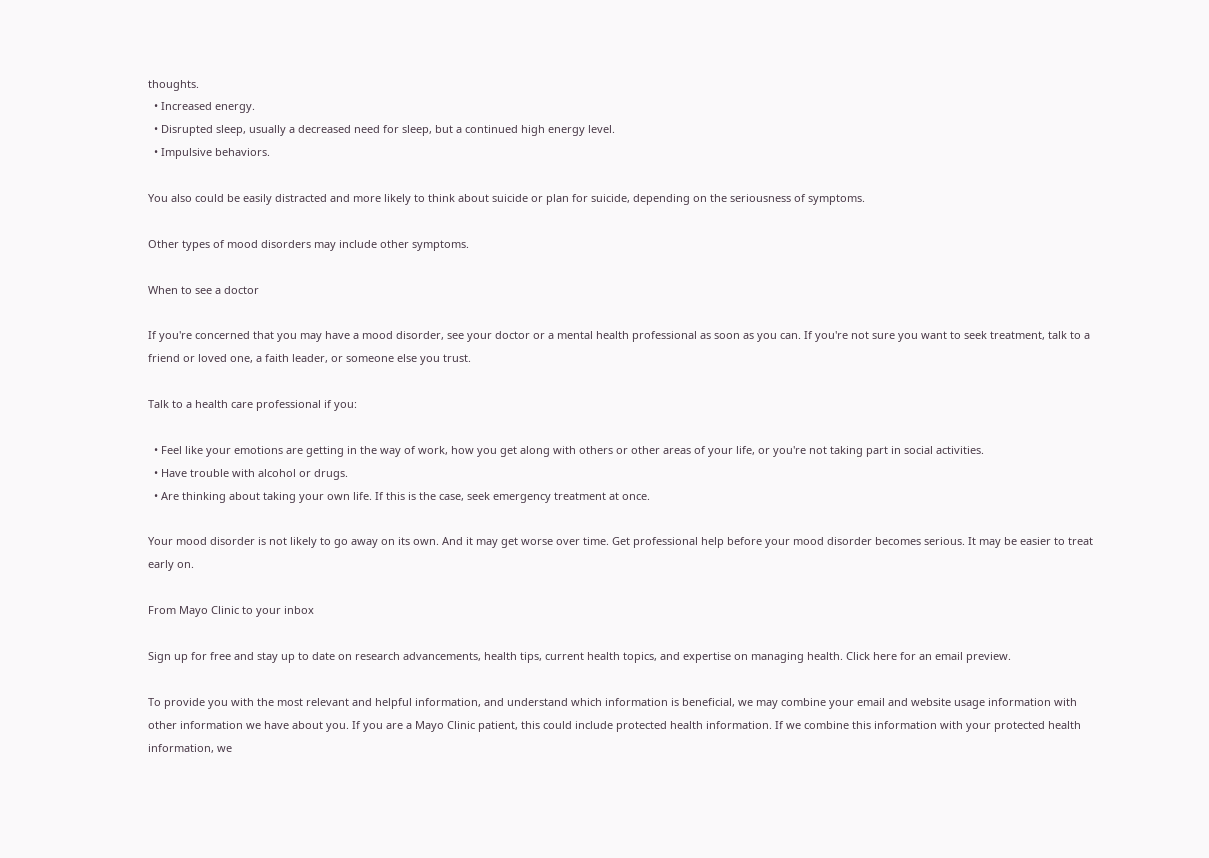thoughts.
  • Increased energy.
  • Disrupted sleep, usually a decreased need for sleep, but a continued high energy level.
  • Impulsive behaviors.

You also could be easily distracted and more likely to think about suicide or plan for suicide, depending on the seriousness of symptoms.

Other types of mood disorders may include other symptoms.

When to see a doctor

If you're concerned that you may have a mood disorder, see your doctor or a mental health professional as soon as you can. If you're not sure you want to seek treatment, talk to a friend or loved one, a faith leader, or someone else you trust.

Talk to a health care professional if you:

  • Feel like your emotions are getting in the way of work, how you get along with others or other areas of your life, or you're not taking part in social activities.
  • Have trouble with alcohol or drugs.
  • Are thinking about taking your own life. If this is the case, seek emergency treatment at once.

Your mood disorder is not likely to go away on its own. And it may get worse over time. Get professional help before your mood disorder becomes serious. It may be easier to treat early on.

From Mayo Clinic to your inbox

Sign up for free and stay up to date on research advancements, health tips, current health topics, and expertise on managing health. Click here for an email preview.

To provide you with the most relevant and helpful information, and understand which information is beneficial, we may combine your email and website usage information with other information we have about you. If you are a Mayo Clinic patient, this could include protected health information. If we combine this information with your protected health information, we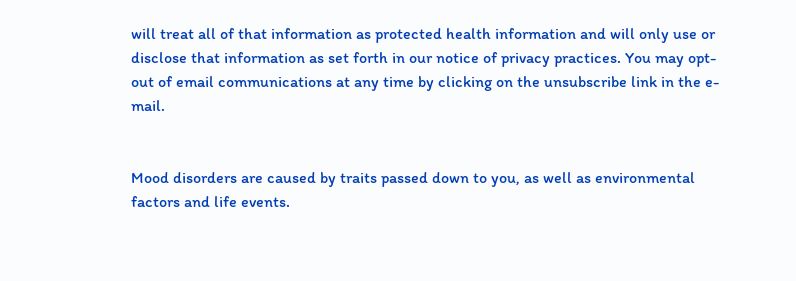will treat all of that information as protected health information and will only use or disclose that information as set forth in our notice of privacy practices. You may opt-out of email communications at any time by clicking on the unsubscribe link in the e-mail.


Mood disorders are caused by traits passed down to you, as well as environmental factors and life events.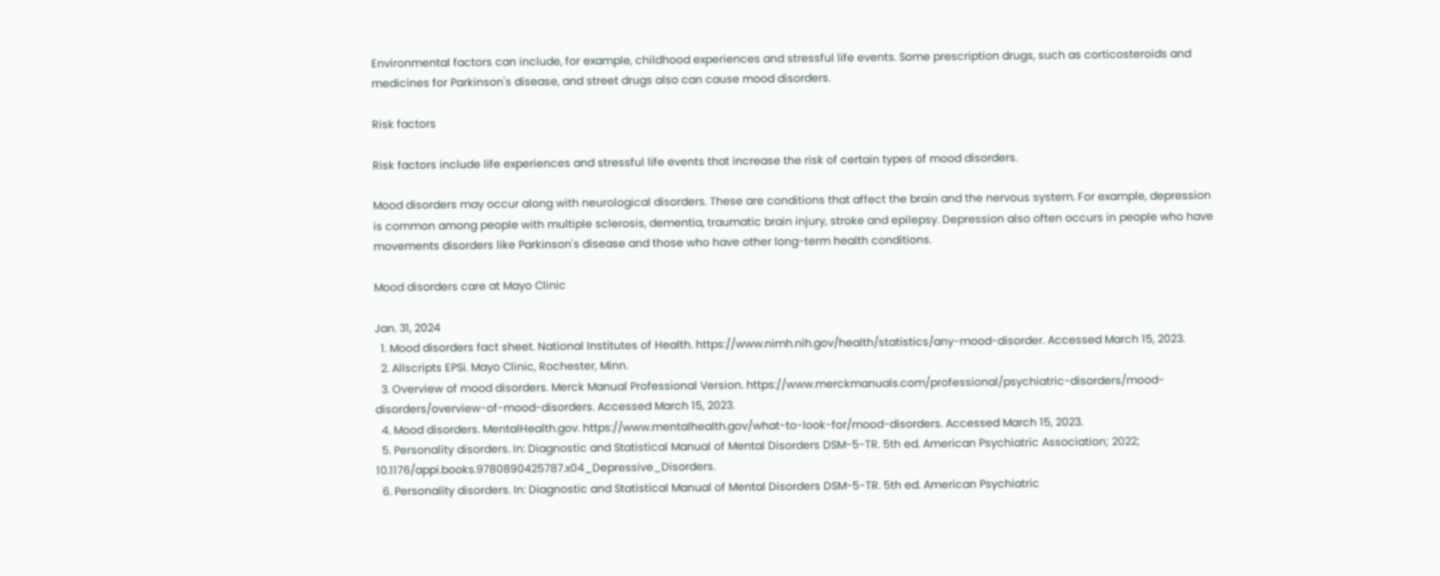Environmental factors can include, for example, childhood experiences and stressful life events. Some prescription drugs, such as corticosteroids and medicines for Parkinson's disease, and street drugs also can cause mood disorders.

Risk factors

Risk factors include life experiences and stressful life events that increase the risk of certain types of mood disorders.

Mood disorders may occur along with neurological disorders. These are conditions that affect the brain and the nervous system. For example, depression is common among people with multiple sclerosis, dementia, traumatic brain injury, stroke and epilepsy. Depression also often occurs in people who have movements disorders like Parkinson's disease and those who have other long-term health conditions.

Mood disorders care at Mayo Clinic

Jan. 31, 2024
  1. Mood disorders fact sheet. National Institutes of Health. https://www.nimh.nih.gov/health/statistics/any-mood-disorder. Accessed March 15, 2023.
  2. Allscripts EPSi. Mayo Clinic, Rochester, Minn.
  3. Overview of mood disorders. Merck Manual Professional Version. https://www.merckmanuals.com/professional/psychiatric-disorders/mood-disorders/overview-of-mood-disorders. Accessed March 15, 2023.
  4. Mood disorders. MentalHealth.gov. https://www.mentalhealth.gov/what-to-look-for/mood-disorders. Accessed March 15, 2023.
  5. Personality disorders. In: Diagnostic and Statistical Manual of Mental Disorders DSM-5-TR. 5th ed. American Psychiatric Association; 2022; 10.1176/appi.books.9780890425787.x04_Depressive_Disorders.
  6. Personality disorders. In: Diagnostic and Statistical Manual of Mental Disorders DSM-5-TR. 5th ed. American Psychiatric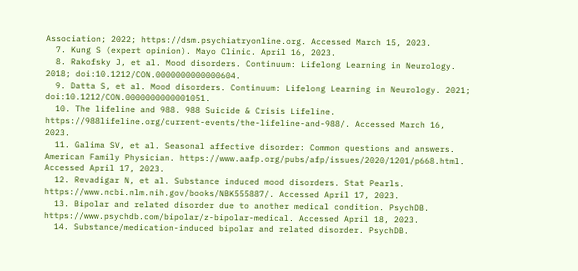Association; 2022; https://dsm.psychiatryonline.org. Accessed March 15, 2023.
  7. Kung S (expert opinion). Mayo Clinic. April 16, 2023.
  8. Rakofsky J, et al. Mood disorders. Continuum: Lifelong Learning in Neurology. 2018; doi:10.1212/CON.0000000000000604.
  9. Datta S, et al. Mood disorders. Continuum: Lifelong Learning in Neurology. 2021; doi:10.1212/CON.0000000000001051.
  10. The lifeline and 988. 988 Suicide & Crisis Lifeline. https://988lifeline.org/current-events/the-lifeline-and-988/. Accessed March 16, 2023.
  11. Galima SV, et al. Seasonal affective disorder: Common questions and answers. American Family Physician. https://www.aafp.org/pubs/afp/issues/2020/1201/p668.html. Accessed April 17, 2023.
  12. Revadigar N, et al. Substance induced mood disorders. Stat Pearls. https://www.ncbi.nlm.nih.gov/books/NBK555887/. Accessed April 17, 2023.
  13. Bipolar and related disorder due to another medical condition. PsychDB. https://www.psychdb.com/bipolar/z-bipolar-medical. Accessed April 18, 2023.
  14. Substance/medication-induced bipolar and related disorder. PsychDB.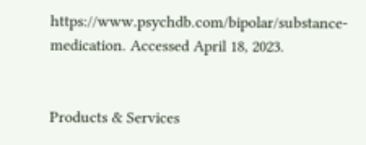https://www.psychdb.com/bipolar/substance-medication. Accessed April 18, 2023.


Products & Services